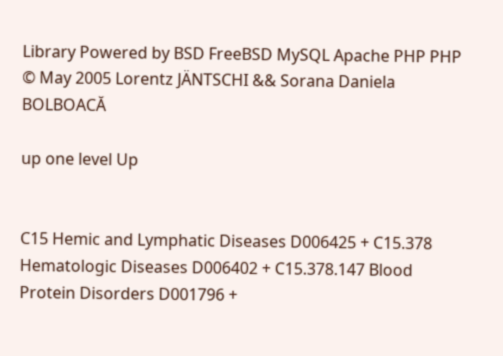Library Powered by BSD FreeBSD MySQL Apache PHP PHP
© May 2005 Lorentz JÄNTSCHI && Sorana Daniela BOLBOACĂ

up one level Up


C15 Hemic and Lymphatic Diseases D006425 + C15.378 Hematologic Diseases D006402 + C15.378.147 Blood Protein Disorders D001796 +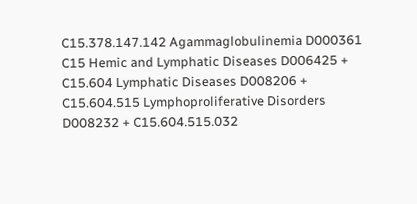C15.378.147.142 Agammaglobulinemia D000361
C15 Hemic and Lymphatic Diseases D006425 + C15.604 Lymphatic Diseases D008206 + C15.604.515 Lymphoproliferative Disorders D008232 + C15.604.515.032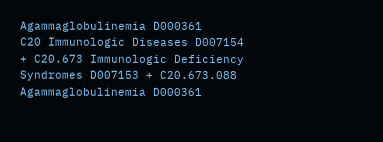Agammaglobulinemia D000361
C20 Immunologic Diseases D007154 + C20.673 Immunologic Deficiency Syndromes D007153 + C20.673.088 Agammaglobulinemia D000361